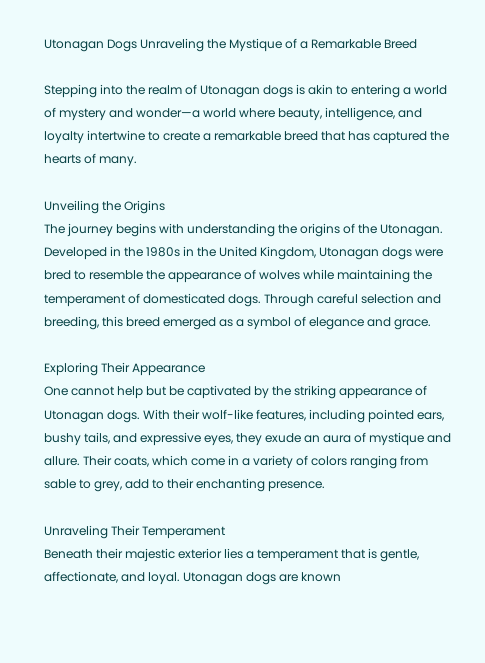Utonagan Dogs Unraveling the Mystique of a Remarkable Breed

Stepping into the realm of Utonagan dogs is akin to entering a world of mystery and wonder—a world where beauty, intelligence, and loyalty intertwine to create a remarkable breed that has captured the hearts of many.

Unveiling the Origins
The journey begins with understanding the origins of the Utonagan. Developed in the 1980s in the United Kingdom, Utonagan dogs were bred to resemble the appearance of wolves while maintaining the temperament of domesticated dogs. Through careful selection and breeding, this breed emerged as a symbol of elegance and grace.

Exploring Their Appearance
One cannot help but be captivated by the striking appearance of Utonagan dogs. With their wolf-like features, including pointed ears, bushy tails, and expressive eyes, they exude an aura of mystique and allure. Their coats, which come in a variety of colors ranging from sable to grey, add to their enchanting presence.

Unraveling Their Temperament
Beneath their majestic exterior lies a temperament that is gentle, affectionate, and loyal. Utonagan dogs are known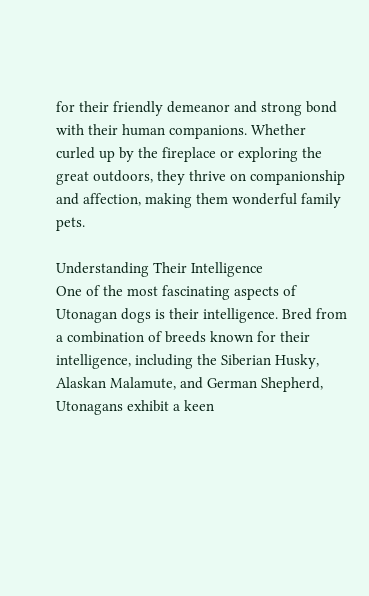for their friendly demeanor and strong bond with their human companions. Whether curled up by the fireplace or exploring the great outdoors, they thrive on companionship and affection, making them wonderful family pets.

Understanding Their Intelligence
One of the most fascinating aspects of Utonagan dogs is their intelligence. Bred from a combination of breeds known for their intelligence, including the Siberian Husky, Alaskan Malamute, and German Shepherd, Utonagans exhibit a keen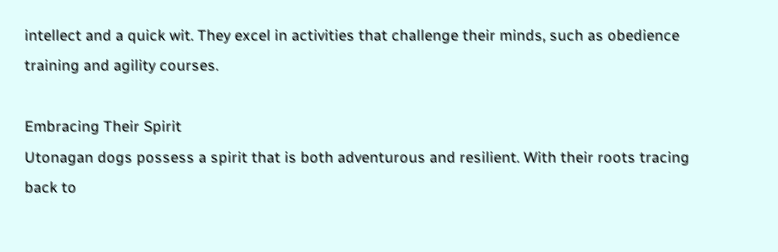intellect and a quick wit. They excel in activities that challenge their minds, such as obedience training and agility courses.

Embracing Their Spirit
Utonagan dogs possess a spirit that is both adventurous and resilient. With their roots tracing back to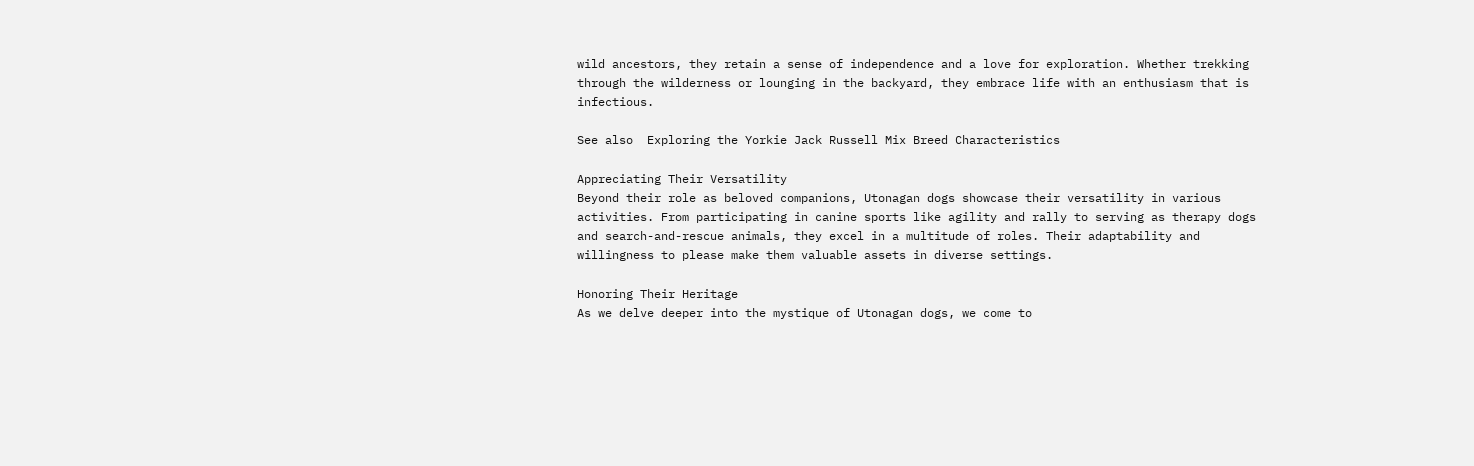wild ancestors, they retain a sense of independence and a love for exploration. Whether trekking through the wilderness or lounging in the backyard, they embrace life with an enthusiasm that is infectious.

See also  Exploring the Yorkie Jack Russell Mix Breed Characteristics

Appreciating Their Versatility
Beyond their role as beloved companions, Utonagan dogs showcase their versatility in various activities. From participating in canine sports like agility and rally to serving as therapy dogs and search-and-rescue animals, they excel in a multitude of roles. Their adaptability and willingness to please make them valuable assets in diverse settings.

Honoring Their Heritage
As we delve deeper into the mystique of Utonagan dogs, we come to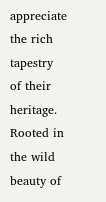appreciate the rich tapestry of their heritage. Rooted in the wild beauty of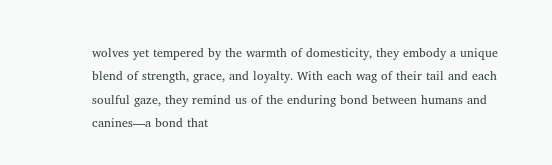wolves yet tempered by the warmth of domesticity, they embody a unique blend of strength, grace, and loyalty. With each wag of their tail and each soulful gaze, they remind us of the enduring bond between humans and canines—a bond that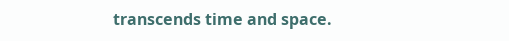transcends time and space.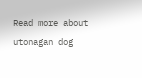Read more about utonagan dog